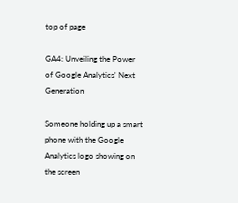top of page

GA4: Unveiling the Power of Google Analytics' Next Generation

Someone holding up a smart phone with the Google Analytics logo showing on the screen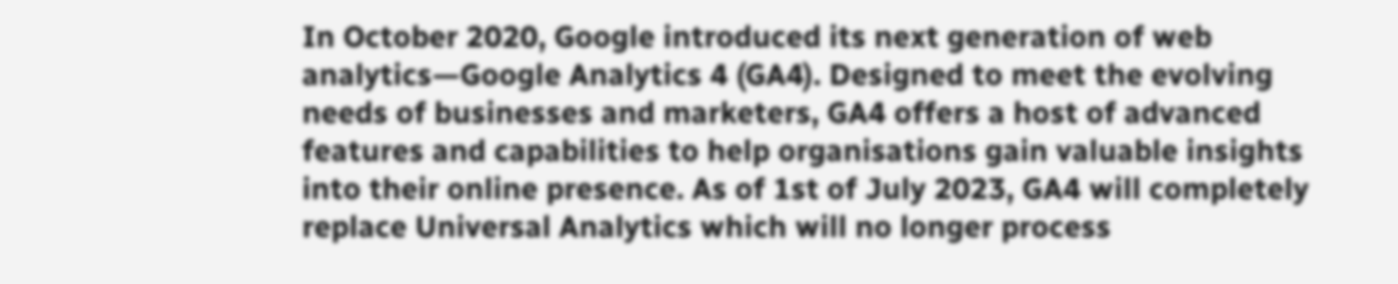In October 2020, Google introduced its next generation of web analytics—Google Analytics 4 (GA4). Designed to meet the evolving needs of businesses and marketers, GA4 offers a host of advanced features and capabilities to help organisations gain valuable insights into their online presence. As of 1st of July 2023, GA4 will completely replace Universal Analytics which will no longer process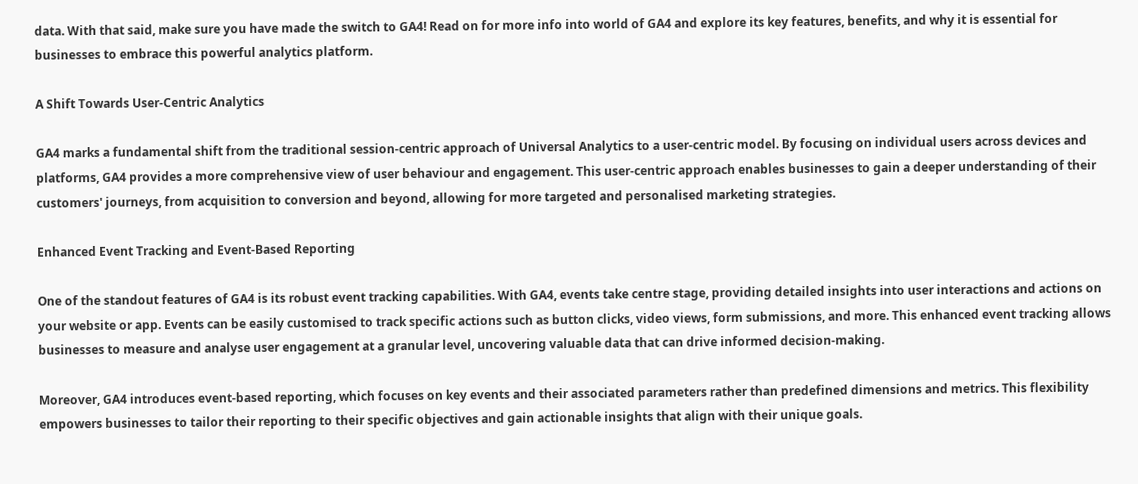data. With that said, make sure you have made the switch to GA4! Read on for more info into world of GA4 and explore its key features, benefits, and why it is essential for businesses to embrace this powerful analytics platform.

A Shift Towards User-Centric Analytics

GA4 marks a fundamental shift from the traditional session-centric approach of Universal Analytics to a user-centric model. By focusing on individual users across devices and platforms, GA4 provides a more comprehensive view of user behaviour and engagement. This user-centric approach enables businesses to gain a deeper understanding of their customers' journeys, from acquisition to conversion and beyond, allowing for more targeted and personalised marketing strategies.

Enhanced Event Tracking and Event-Based Reporting

One of the standout features of GA4 is its robust event tracking capabilities. With GA4, events take centre stage, providing detailed insights into user interactions and actions on your website or app. Events can be easily customised to track specific actions such as button clicks, video views, form submissions, and more. This enhanced event tracking allows businesses to measure and analyse user engagement at a granular level, uncovering valuable data that can drive informed decision-making.

Moreover, GA4 introduces event-based reporting, which focuses on key events and their associated parameters rather than predefined dimensions and metrics. This flexibility empowers businesses to tailor their reporting to their specific objectives and gain actionable insights that align with their unique goals.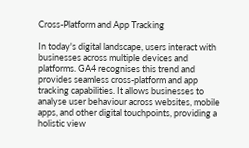Cross-Platform and App Tracking

In today's digital landscape, users interact with businesses across multiple devices and platforms. GA4 recognises this trend and provides seamless cross-platform and app tracking capabilities. It allows businesses to analyse user behaviour across websites, mobile apps, and other digital touchpoints, providing a holistic view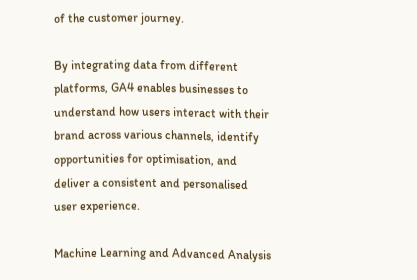of the customer journey.

By integrating data from different platforms, GA4 enables businesses to understand how users interact with their brand across various channels, identify opportunities for optimisation, and deliver a consistent and personalised user experience.

Machine Learning and Advanced Analysis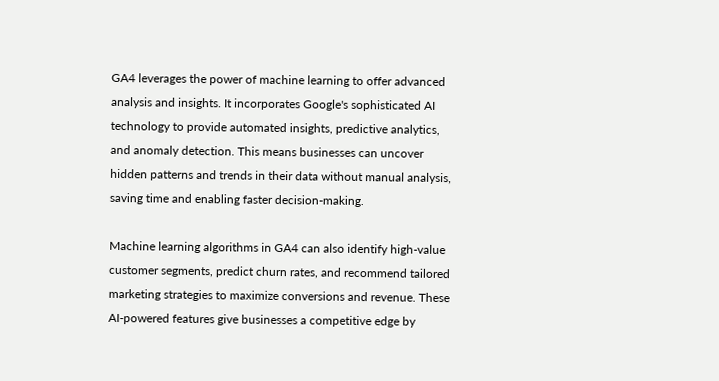GA4 leverages the power of machine learning to offer advanced analysis and insights. It incorporates Google's sophisticated AI technology to provide automated insights, predictive analytics, and anomaly detection. This means businesses can uncover hidden patterns and trends in their data without manual analysis, saving time and enabling faster decision-making.

Machine learning algorithms in GA4 can also identify high-value customer segments, predict churn rates, and recommend tailored marketing strategies to maximize conversions and revenue. These AI-powered features give businesses a competitive edge by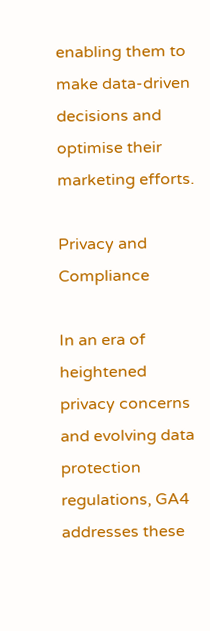enabling them to make data-driven decisions and optimise their marketing efforts.

Privacy and Compliance

In an era of heightened privacy concerns and evolving data protection regulations, GA4 addresses these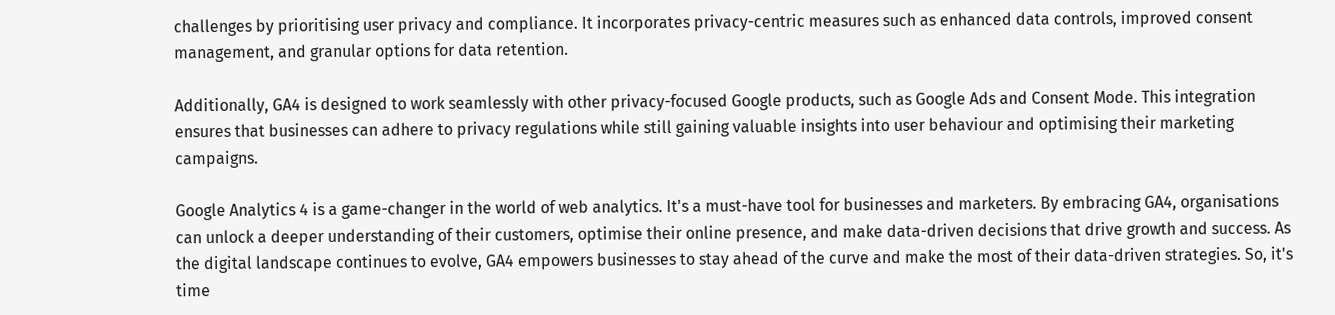challenges by prioritising user privacy and compliance. It incorporates privacy-centric measures such as enhanced data controls, improved consent management, and granular options for data retention.

Additionally, GA4 is designed to work seamlessly with other privacy-focused Google products, such as Google Ads and Consent Mode. This integration ensures that businesses can adhere to privacy regulations while still gaining valuable insights into user behaviour and optimising their marketing campaigns.

Google Analytics 4 is a game-changer in the world of web analytics. It's a must-have tool for businesses and marketers. By embracing GA4, organisations can unlock a deeper understanding of their customers, optimise their online presence, and make data-driven decisions that drive growth and success. As the digital landscape continues to evolve, GA4 empowers businesses to stay ahead of the curve and make the most of their data-driven strategies. So, it's time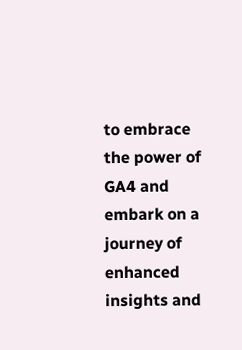to embrace the power of GA4 and embark on a journey of enhanced insights and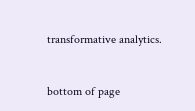transformative analytics.


bottom of page